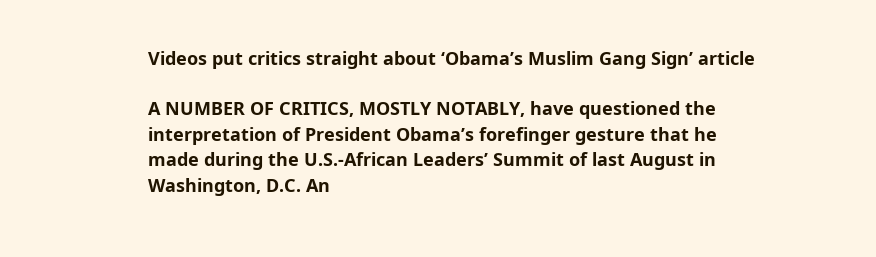Videos put critics straight about ‘Obama’s Muslim Gang Sign’ article

A NUMBER OF CRITICS, MOSTLY NOTABLY, have questioned the interpretation of President Obama’s forefinger gesture that he made during the U.S.-African Leaders’ Summit of last August in Washington, D.C. An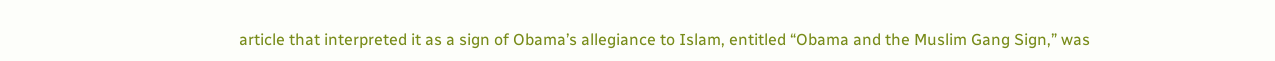article that interpreted it as a sign of Obama’s allegiance to Islam, entitled “Obama and the Muslim Gang Sign,” was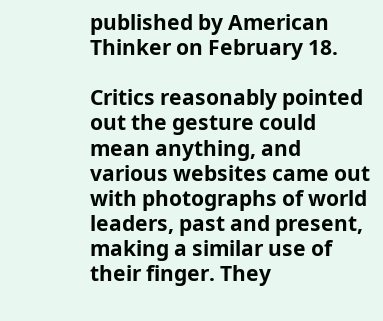published by American Thinker on February 18.

Critics reasonably pointed out the gesture could mean anything, and various websites came out with photographs of world leaders, past and present, making a similar use of their finger. They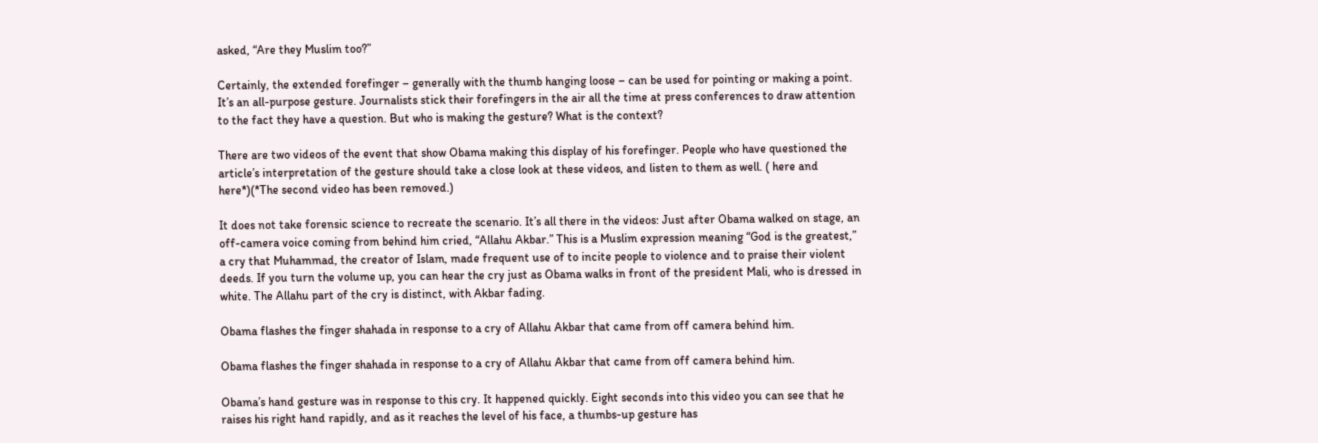asked, “Are they Muslim too?”

Certainly, the extended forefinger – generally with the thumb hanging loose – can be used for pointing or making a point. It’s an all-purpose gesture. Journalists stick their forefingers in the air all the time at press conferences to draw attention to the fact they have a question. But who is making the gesture? What is the context?

There are two videos of the event that show Obama making this display of his forefinger. People who have questioned the article’s interpretation of the gesture should take a close look at these videos, and listen to them as well. ( here and here*)(*The second video has been removed.)

It does not take forensic science to recreate the scenario. It’s all there in the videos: Just after Obama walked on stage, an off-camera voice coming from behind him cried, “Allahu Akbar.” This is a Muslim expression meaning “God is the greatest,” a cry that Muhammad, the creator of Islam, made frequent use of to incite people to violence and to praise their violent deeds. If you turn the volume up, you can hear the cry just as Obama walks in front of the president Mali, who is dressed in white. The Allahu part of the cry is distinct, with Akbar fading.

Obama flashes the finger shahada in response to a cry of Allahu Akbar that came from off camera behind him.

Obama flashes the finger shahada in response to a cry of Allahu Akbar that came from off camera behind him.

Obama’s hand gesture was in response to this cry. It happened quickly. Eight seconds into this video you can see that he raises his right hand rapidly, and as it reaches the level of his face, a thumbs-up gesture has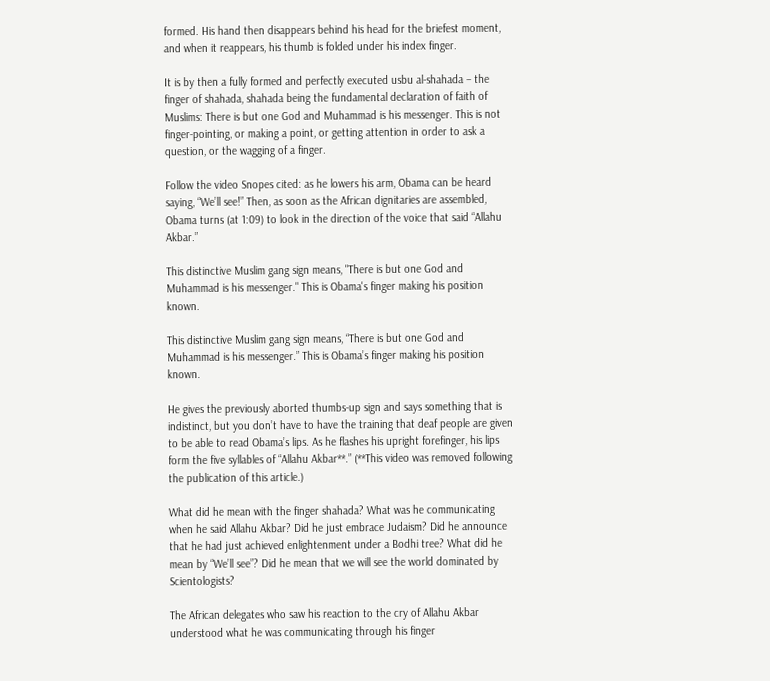formed. His hand then disappears behind his head for the briefest moment, and when it reappears, his thumb is folded under his index finger.

It is by then a fully formed and perfectly executed usbu al-shahada – the finger of shahada, shahada being the fundamental declaration of faith of Muslims: There is but one God and Muhammad is his messenger. This is not finger-pointing, or making a point, or getting attention in order to ask a question, or the wagging of a finger.

Follow the video Snopes cited: as he lowers his arm, Obama can be heard saying, “We’ll see!” Then, as soon as the African dignitaries are assembled, Obama turns (at 1:09) to look in the direction of the voice that said “Allahu Akbar.”

This distinctive Muslim gang sign means, "There is but one God and Muhammad is his messenger." This is Obama's finger making his position known.

This distinctive Muslim gang sign means, “There is but one God and Muhammad is his messenger.” This is Obama’s finger making his position known.

He gives the previously aborted thumbs-up sign and says something that is indistinct, but you don’t have to have the training that deaf people are given to be able to read Obama’s lips. As he flashes his upright forefinger, his lips form the five syllables of “Allahu Akbar**.” (**This video was removed following the publication of this article.)

What did he mean with the finger shahada? What was he communicating when he said Allahu Akbar? Did he just embrace Judaism? Did he announce that he had just achieved enlightenment under a Bodhi tree? What did he mean by “We’ll see”? Did he mean that we will see the world dominated by Scientologists?

The African delegates who saw his reaction to the cry of Allahu Akbar understood what he was communicating through his finger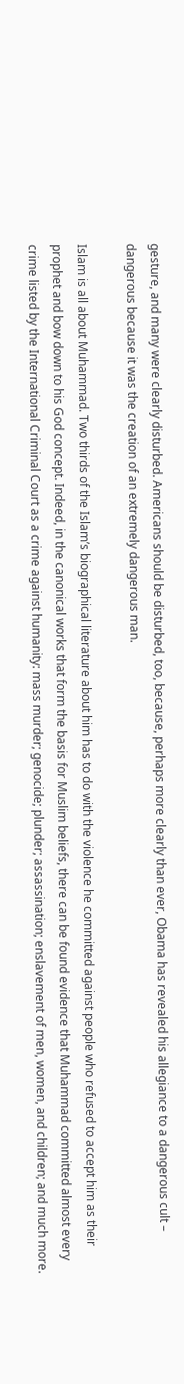gesture, and many were clearly disturbed. Americans should be disturbed, too, because, perhaps more clearly than ever, Obama has revealed his allegiance to a dangerous cult – dangerous because it was the creation of an extremely dangerous man.

Islam is all about Muhammad. Two thirds of the Islam’s biographical literature about him has to do with the violence he committed against people who refused to accept him as their prophet and bow down to his God concept. Indeed, in the canonical works that form the basis for Muslim beliefs, there can be found evidence that Muhammad committed almost every crime listed by the International Criminal Court as a crime against humanity: mass murder; genocide; plunder; assassination; enslavement of men, women, and children; and much more.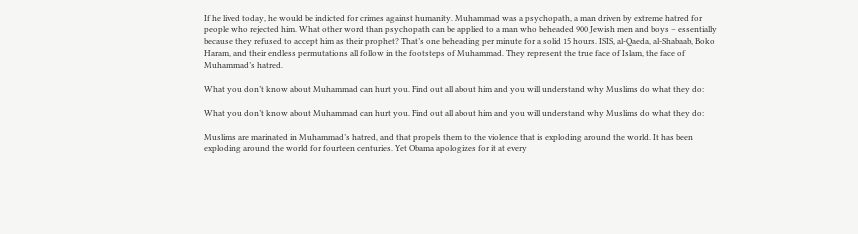If he lived today, he would be indicted for crimes against humanity. Muhammad was a psychopath, a man driven by extreme hatred for people who rejected him. What other word than psychopath can be applied to a man who beheaded 900 Jewish men and boys – essentially because they refused to accept him as their prophet? That’s one beheading per minute for a solid 15 hours. ISIS, al-Qaeda, al-Shabaab, Boko Haram, and their endless permutations all follow in the footsteps of Muhammad. They represent the true face of Islam, the face of Muhammad’s hatred.

What you don’t know about Muhammad can hurt you. Find out all about him and you will understand why Muslims do what they do:

What you don’t know about Muhammad can hurt you. Find out all about him and you will understand why Muslims do what they do:

Muslims are marinated in Muhammad’s hatred, and that propels them to the violence that is exploding around the world. It has been exploding around the world for fourteen centuries. Yet Obama apologizes for it at every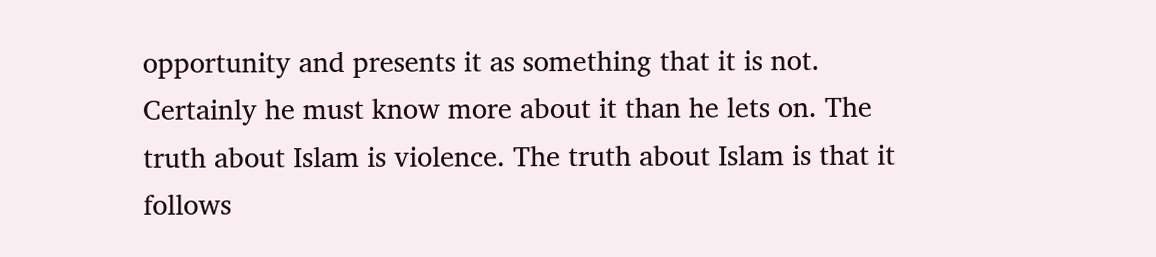opportunity and presents it as something that it is not. Certainly he must know more about it than he lets on. The truth about Islam is violence. The truth about Islam is that it follows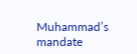Muhammad’s mandate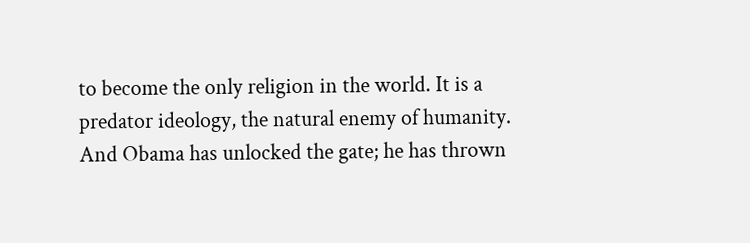to become the only religion in the world. It is a predator ideology, the natural enemy of humanity. And Obama has unlocked the gate; he has thrown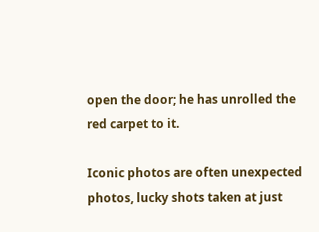open the door; he has unrolled the red carpet to it.

Iconic photos are often unexpected photos, lucky shots taken at just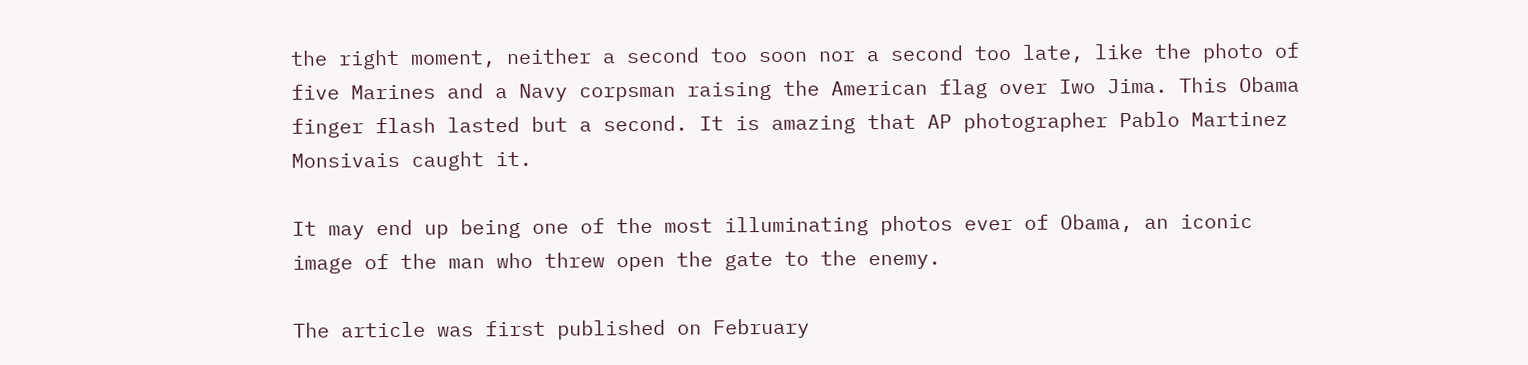the right moment, neither a second too soon nor a second too late, like the photo of five Marines and a Navy corpsman raising the American flag over Iwo Jima. This Obama finger flash lasted but a second. It is amazing that AP photographer Pablo Martinez Monsivais caught it.

It may end up being one of the most illuminating photos ever of Obama, an iconic image of the man who threw open the gate to the enemy.

The article was first published on February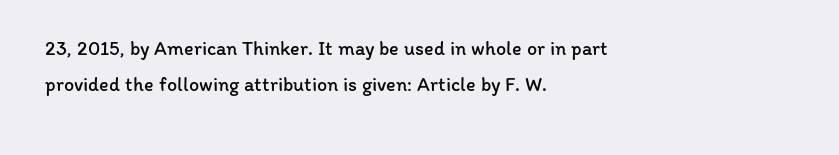23, 2015, by American Thinker. It may be used in whole or in part provided the following attribution is given: Article by F. W.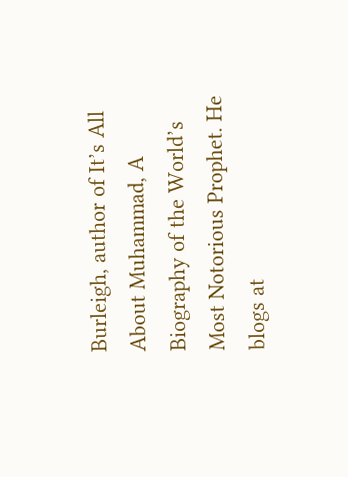Burleigh, author of It’s All About Muhammad, A Biography of the World’s Most Notorious Prophet. He blogs at